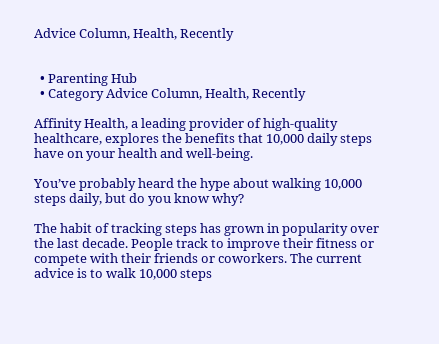Advice Column, Health, Recently


  • Parenting Hub
  • Category Advice Column, Health, Recently

Affinity Health, a leading provider of high-quality healthcare, explores the benefits that 10,000 daily steps have on your health and well-being.

You’ve probably heard the hype about walking 10,000 steps daily, but do you know why?

The habit of tracking steps has grown in popularity over the last decade. People track to improve their fitness or compete with their friends or coworkers. The current advice is to walk 10,000 steps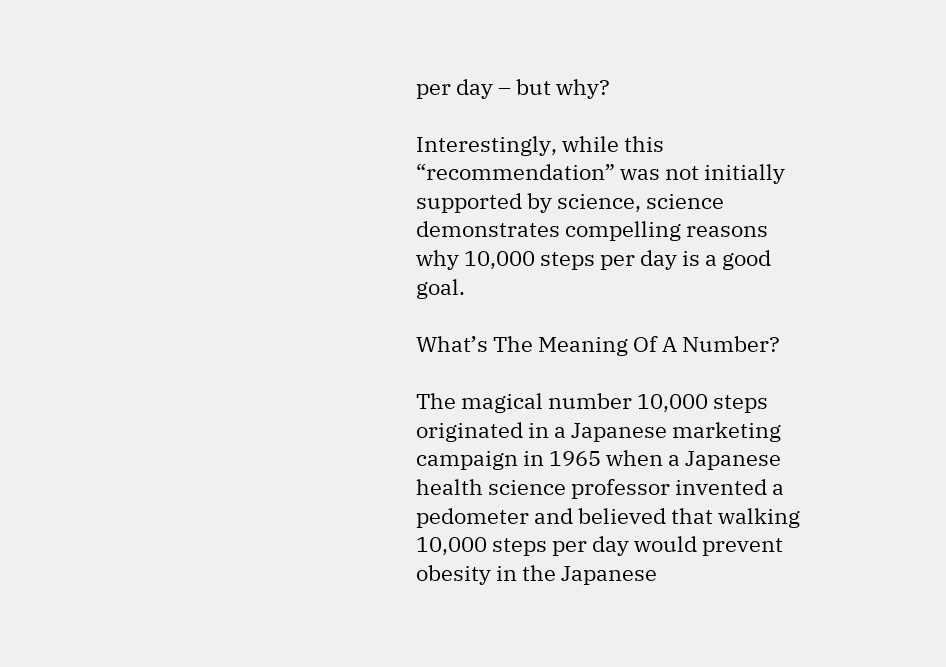per day – but why?

Interestingly, while this “recommendation” was not initially supported by science, science demonstrates compelling reasons why 10,000 steps per day is a good goal.

What’s The Meaning Of A Number?

The magical number 10,000 steps originated in a Japanese marketing campaign in 1965 when a Japanese health science professor invented a pedometer and believed that walking 10,000 steps per day would prevent obesity in the Japanese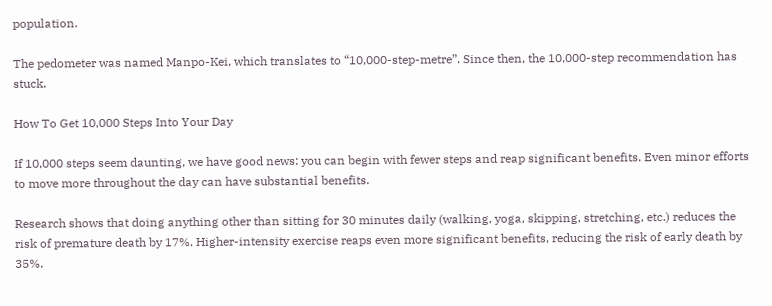population.

The pedometer was named Manpo-Kei, which translates to “10,000-step-metre”. Since then, the 10,000-step recommendation has stuck.

How To Get 10,000 Steps Into Your Day

If 10,000 steps seem daunting, we have good news: you can begin with fewer steps and reap significant benefits. Even minor efforts to move more throughout the day can have substantial benefits.

Research shows that doing anything other than sitting for 30 minutes daily (walking, yoga, skipping, stretching, etc.) reduces the risk of premature death by 17%. Higher-intensity exercise reaps even more significant benefits, reducing the risk of early death by 35%.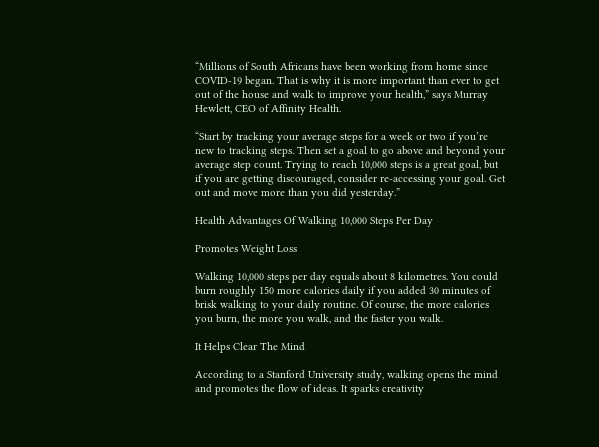“Millions of South Africans have been working from home since COVID-19 began. That is why it is more important than ever to get out of the house and walk to improve your health,” says Murray Hewlett, CEO of Affinity Health.

“Start by tracking your average steps for a week or two if you’re new to tracking steps. Then set a goal to go above and beyond your average step count. Trying to reach 10,000 steps is a great goal, but if you are getting discouraged, consider re-accessing your goal. Get out and move more than you did yesterday.”

Health Advantages Of Walking 10,000 Steps Per Day

Promotes Weight Loss

Walking 10,000 steps per day equals about 8 kilometres. You could burn roughly 150 more calories daily if you added 30 minutes of brisk walking to your daily routine. Of course, the more calories you burn, the more you walk, and the faster you walk.

It Helps Clear The Mind

According to a Stanford University study, walking opens the mind and promotes the flow of ideas. It sparks creativity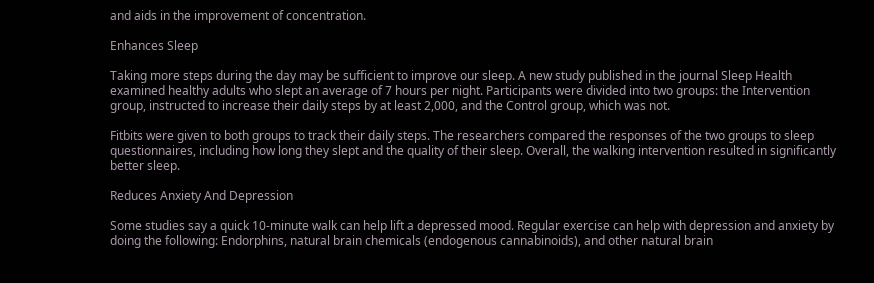and aids in the improvement of concentration.

Enhances Sleep

Taking more steps during the day may be sufficient to improve our sleep. A new study published in the journal Sleep Health examined healthy adults who slept an average of 7 hours per night. Participants were divided into two groups: the Intervention group, instructed to increase their daily steps by at least 2,000, and the Control group, which was not.

Fitbits were given to both groups to track their daily steps. The researchers compared the responses of the two groups to sleep questionnaires, including how long they slept and the quality of their sleep. Overall, the walking intervention resulted in significantly better sleep.

Reduces Anxiety And Depression

Some studies say a quick 10-minute walk can help lift a depressed mood. Regular exercise can help with depression and anxiety by doing the following: Endorphins, natural brain chemicals (endogenous cannabinoids), and other natural brain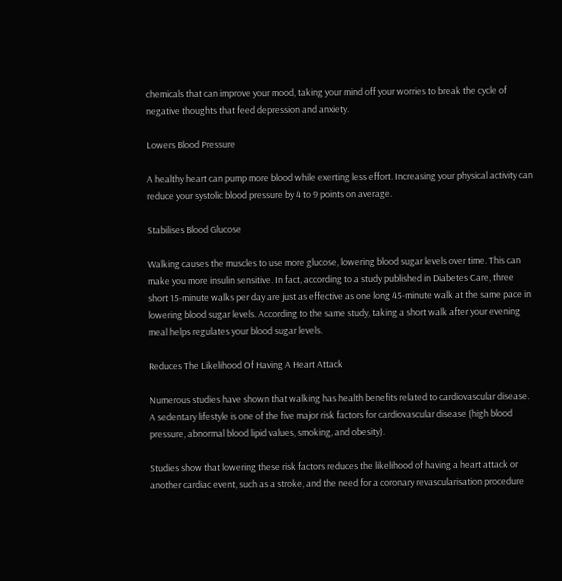chemicals that can improve your mood, taking your mind off your worries to break the cycle of negative thoughts that feed depression and anxiety.

Lowers Blood Pressure

A healthy heart can pump more blood while exerting less effort. Increasing your physical activity can reduce your systolic blood pressure by 4 to 9 points on average.

Stabilises Blood Glucose

Walking causes the muscles to use more glucose, lowering blood sugar levels over time. This can make you more insulin sensitive. In fact, according to a study published in Diabetes Care, three short 15-minute walks per day are just as effective as one long 45-minute walk at the same pace in lowering blood sugar levels. According to the same study, taking a short walk after your evening meal helps regulates your blood sugar levels.

Reduces The Likelihood Of Having A Heart Attack

Numerous studies have shown that walking has health benefits related to cardiovascular disease. A sedentary lifestyle is one of the five major risk factors for cardiovascular disease (high blood pressure, abnormal blood lipid values, smoking, and obesity).

Studies show that lowering these risk factors reduces the likelihood of having a heart attack or another cardiac event, such as a stroke, and the need for a coronary revascularisation procedure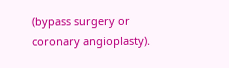(bypass surgery or coronary angioplasty).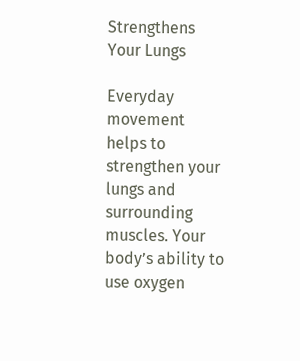Strengthens Your Lungs

Everyday movement helps to strengthen your lungs and surrounding muscles. Your body’s ability to use oxygen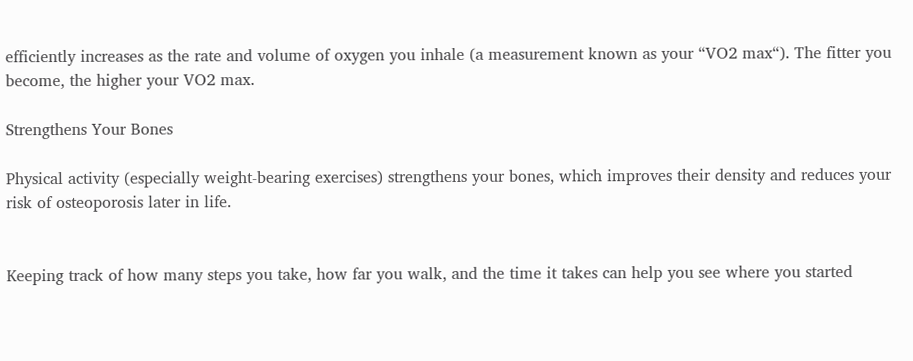efficiently increases as the rate and volume of oxygen you inhale (a measurement known as your “VO2 max“). The fitter you become, the higher your VO2 max.

Strengthens Your Bones

Physical activity (especially weight-bearing exercises) strengthens your bones, which improves their density and reduces your risk of osteoporosis later in life.


Keeping track of how many steps you take, how far you walk, and the time it takes can help you see where you started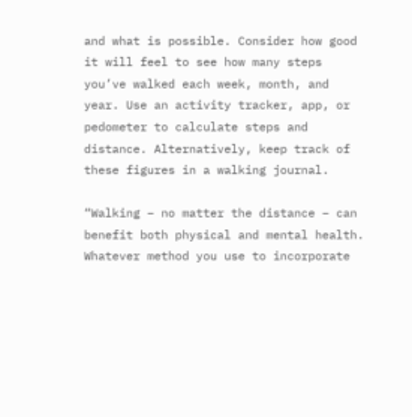and what is possible. Consider how good it will feel to see how many steps you’ve walked each week, month, and year. Use an activity tracker, app, or pedometer to calculate steps and distance. Alternatively, keep track of these figures in a walking journal.

“Walking – no matter the distance – can benefit both physical and mental health. Whatever method you use to incorporate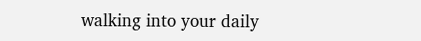walking into your daily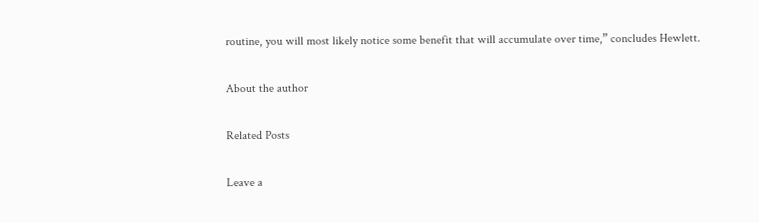routine, you will most likely notice some benefit that will accumulate over time,” concludes Hewlett.

About the author

Related Posts

Leave a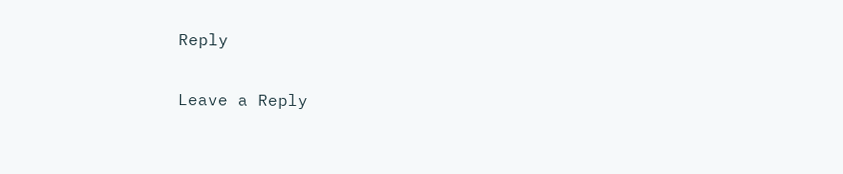Reply

Leave a Reply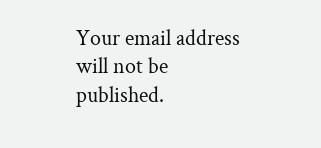Your email address will not be published.